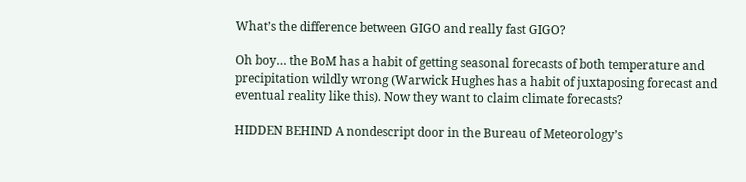What’s the difference between GIGO and really fast GIGO?

Oh boy… the BoM has a habit of getting seasonal forecasts of both temperature and precipitation wildly wrong (Warwick Hughes has a habit of juxtaposing forecast and eventual reality like this). Now they want to claim climate forecasts?

HIDDEN BEHIND A nondescript door in the Bureau of Meteorology’s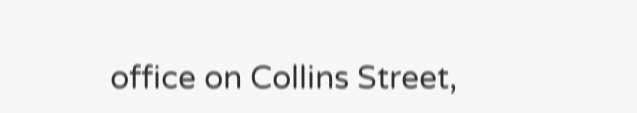office on Collins Street,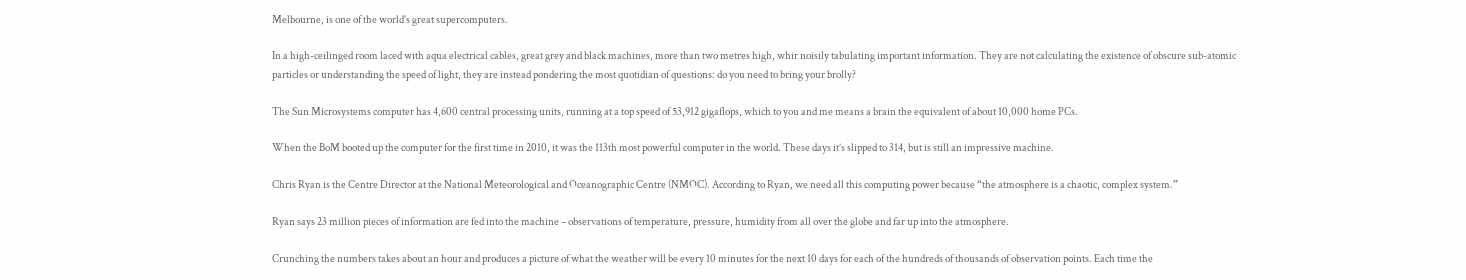Melbourne, is one of the world’s great supercomputers.

In a high-ceilinged room laced with aqua electrical cables, great grey and black machines, more than two metres high, whir noisily tabulating important information. They are not calculating the existence of obscure sub-atomic particles or understanding the speed of light, they are instead pondering the most quotidian of questions: do you need to bring your brolly?

The Sun Microsystems computer has 4,600 central processing units, running at a top speed of 53,912 gigaflops, which to you and me means a brain the equivalent of about 10,000 home PCs.

When the BoM booted up the computer for the first time in 2010, it was the 113th most powerful computer in the world. These days it’s slipped to 314, but is still an impressive machine.

Chris Ryan is the Centre Director at the National Meteorological and Oceanographic Centre (NMOC). According to Ryan, we need all this computing power because “the atmosphere is a chaotic, complex system.”

Ryan says 23 million pieces of information are fed into the machine – observations of temperature, pressure, humidity from all over the globe and far up into the atmosphere.

Crunching the numbers takes about an hour and produces a picture of what the weather will be every 10 minutes for the next 10 days for each of the hundreds of thousands of observation points. Each time the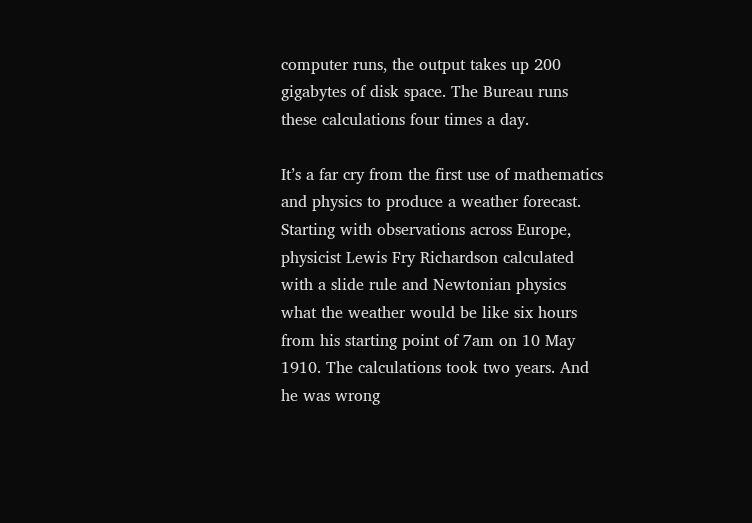computer runs, the output takes up 200 gigabytes of disk space. The Bureau runs these calculations four times a day.

It’s a far cry from the first use of mathematics and physics to produce a weather forecast. Starting with observations across Europe, physicist Lewis Fry Richardson calculated with a slide rule and Newtonian physics what the weather would be like six hours from his starting point of 7am on 10 May 1910. The calculations took two years. And he was wrong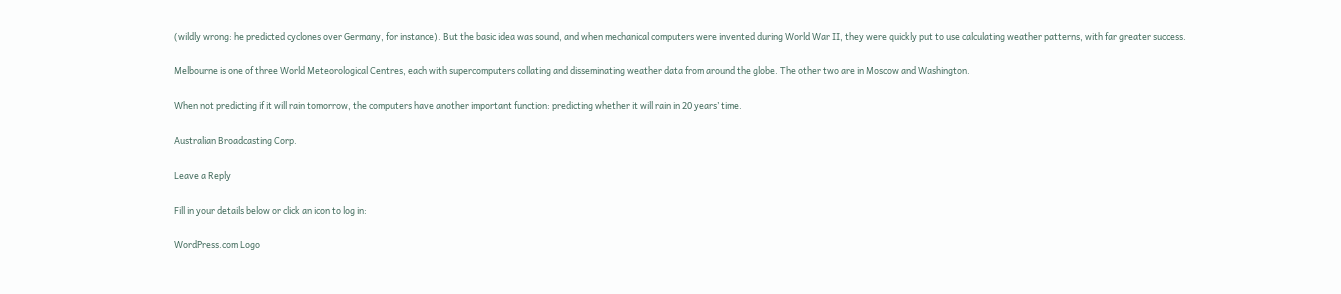(wildly wrong: he predicted cyclones over Germany, for instance). But the basic idea was sound, and when mechanical computers were invented during World War II, they were quickly put to use calculating weather patterns, with far greater success.

Melbourne is one of three World Meteorological Centres, each with supercomputers collating and disseminating weather data from around the globe. The other two are in Moscow and Washington.

When not predicting if it will rain tomorrow, the computers have another important function: predicting whether it will rain in 20 years’ time.

Australian Broadcasting Corp.

Leave a Reply

Fill in your details below or click an icon to log in:

WordPress.com Logo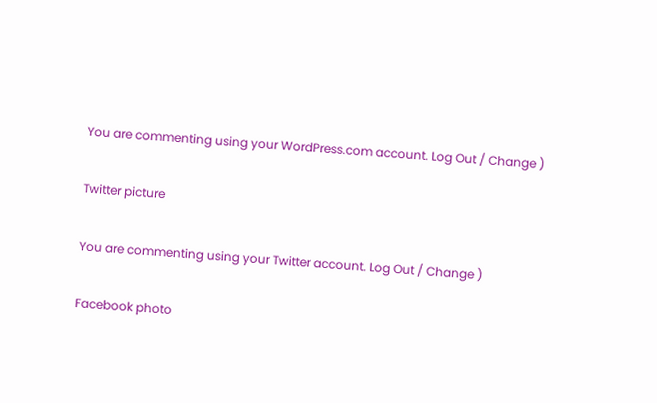You are commenting using your WordPress.com account. Log Out / Change )

Twitter picture

You are commenting using your Twitter account. Log Out / Change )

Facebook photo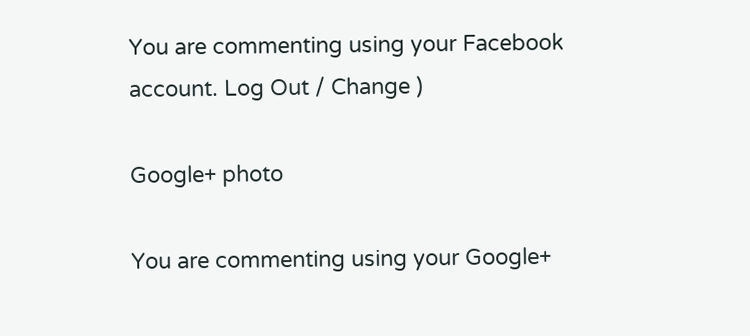You are commenting using your Facebook account. Log Out / Change )

Google+ photo

You are commenting using your Google+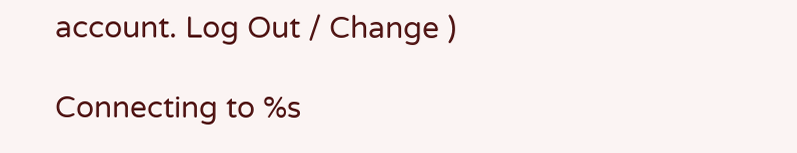account. Log Out / Change )

Connecting to %s